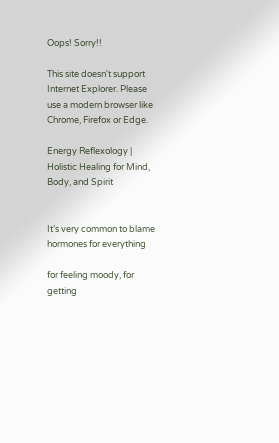Oops! Sorry!!

This site doesn't support Internet Explorer. Please use a modern browser like Chrome, Firefox or Edge.

Energy Reflexology | Holistic Healing for Mind, Body, and Spirit


It’s very common to blame hormones for everything

for feeling moody, for getting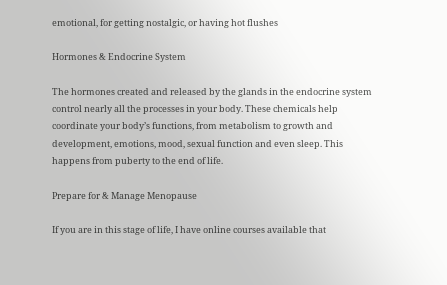emotional, for getting nostalgic, or having hot flushes

Hormones & Endocrine System

The hormones created and released by the glands in the endocrine system control nearly all the processes in your body. These chemicals help coordinate your body’s functions, from metabolism to growth and development, emotions, mood, sexual function and even sleep. This happens from puberty to the end of life.

Prepare for & Manage Menopause

If you are in this stage of life, I have online courses available that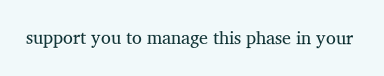support you to manage this phase in your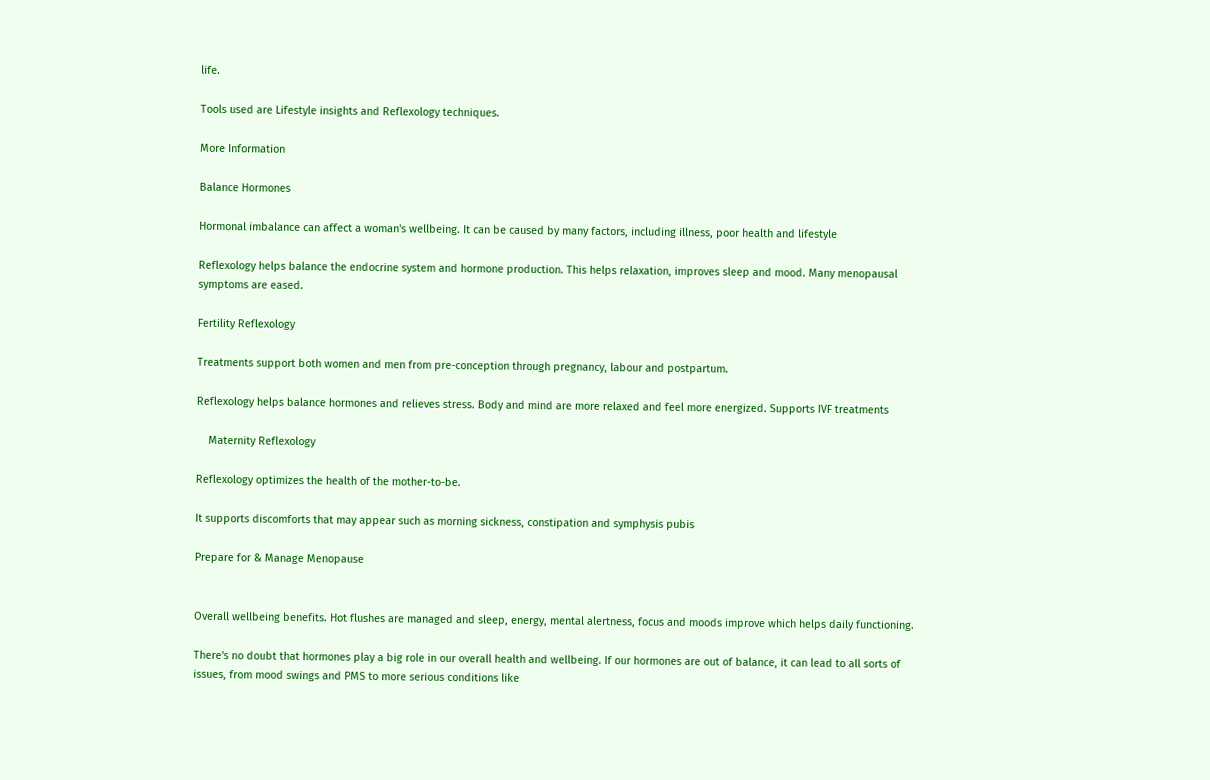life.

Tools used are Lifestyle insights and Reflexology techniques.

More Information

Balance Hormones

Hormonal imbalance can affect a woman's wellbeing. It can be caused by many factors, including illness, poor health and lifestyle

Reflexology helps balance the endocrine system and hormone production. This helps relaxation, improves sleep and mood. Many menopausal symptoms are eased.

Fertility Reflexology

Treatments support both women and men from pre-conception through pregnancy, labour and postpartum.

Reflexology helps balance hormones and relieves stress. Body and mind are more relaxed and feel more energized. Supports IVF treatments

    Maternity Reflexology

Reflexology optimizes the health of the mother-to-be.

It supports discomforts that may appear such as morning sickness, constipation and symphysis pubis

Prepare for & Manage Menopause


Overall wellbeing benefits. Hot flushes are managed and sleep, energy, mental alertness, focus and moods improve which helps daily functioning.

There's no doubt that hormones play a big role in our overall health and wellbeing. If our hormones are out of balance, it can lead to all sorts of issues, from mood swings and PMS to more serious conditions like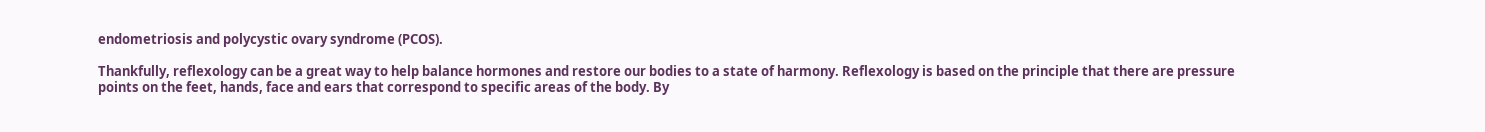endometriosis and polycystic ovary syndrome (PCOS).

Thankfully, reflexology can be a great way to help balance hormones and restore our bodies to a state of harmony. Reflexology is based on the principle that there are pressure points on the feet, hands, face and ears that correspond to specific areas of the body. By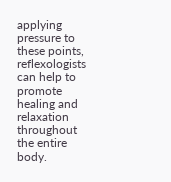applying pressure to these points, reflexologists can help to promote healing and relaxation throughout the entire body.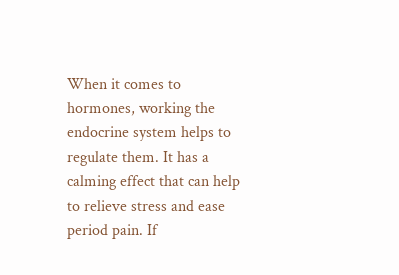When it comes to hormones, working the endocrine system helps to regulate them. It has a calming effect that can help to relieve stress and ease period pain. If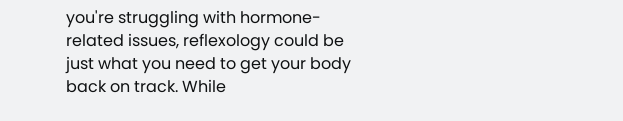you're struggling with hormone-related issues, reflexology could be just what you need to get your body back on track. While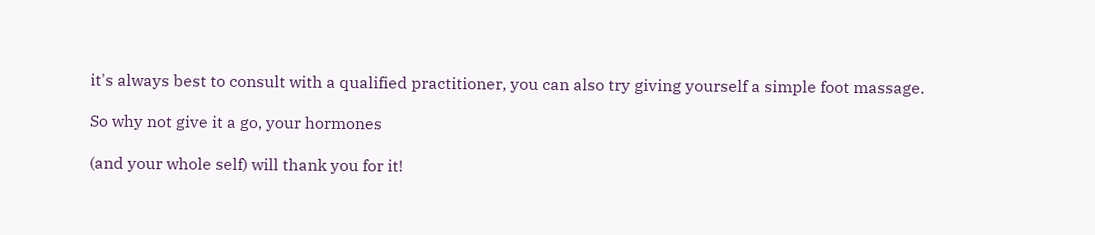it's always best to consult with a qualified practitioner, you can also try giving yourself a simple foot massage.

So why not give it a go, your hormones

(and your whole self) will thank you for it!